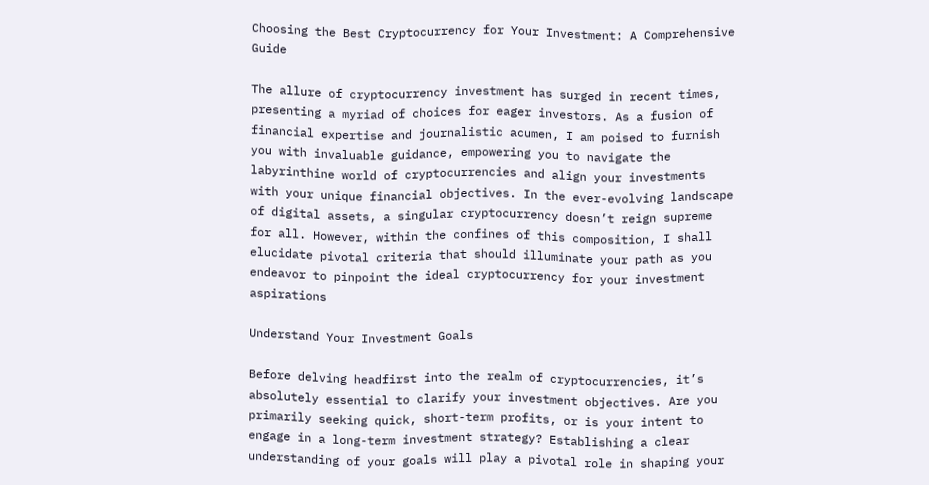Choosing the Best Cryptocurrency for Your Investment: A Comprehensive Guide

The allure of cryptocurrency investment has surged in recent times, presenting a myriad of choices for eager investors. As a fusion of financial expertise and journalistic acumen, I am poised to furnish you with invaluable guidance, empowering you to navigate the labyrinthine world of cryptocurrencies and align your investments with your unique financial objectives. In the ever-evolving landscape of digital assets, a singular cryptocurrency doesn’t reign supreme for all. However, within the confines of this composition, I shall elucidate pivotal criteria that should illuminate your path as you endeavor to pinpoint the ideal cryptocurrency for your investment aspirations

Understand Your Investment Goals

Before delving headfirst into the realm of cryptocurrencies, it’s absolutely essential to clarify your investment objectives. Are you primarily seeking quick, short-term profits, or is your intent to engage in a long-term investment strategy? Establishing a clear understanding of your goals will play a pivotal role in shaping your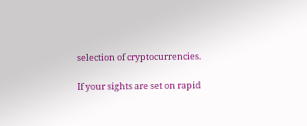selection of cryptocurrencies.

If your sights are set on rapid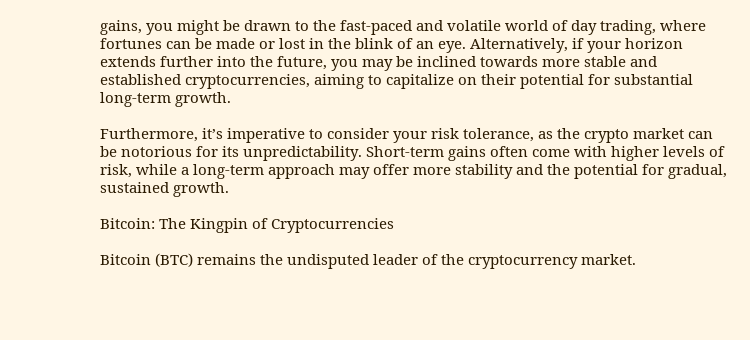gains, you might be drawn to the fast-paced and volatile world of day trading, where fortunes can be made or lost in the blink of an eye. Alternatively, if your horizon extends further into the future, you may be inclined towards more stable and established cryptocurrencies, aiming to capitalize on their potential for substantial long-term growth.

Furthermore, it’s imperative to consider your risk tolerance, as the crypto market can be notorious for its unpredictability. Short-term gains often come with higher levels of risk, while a long-term approach may offer more stability and the potential for gradual, sustained growth.

Bitcoin: The Kingpin of Cryptocurrencies

Bitcoin (BTC) remains the undisputed leader of the cryptocurrency market.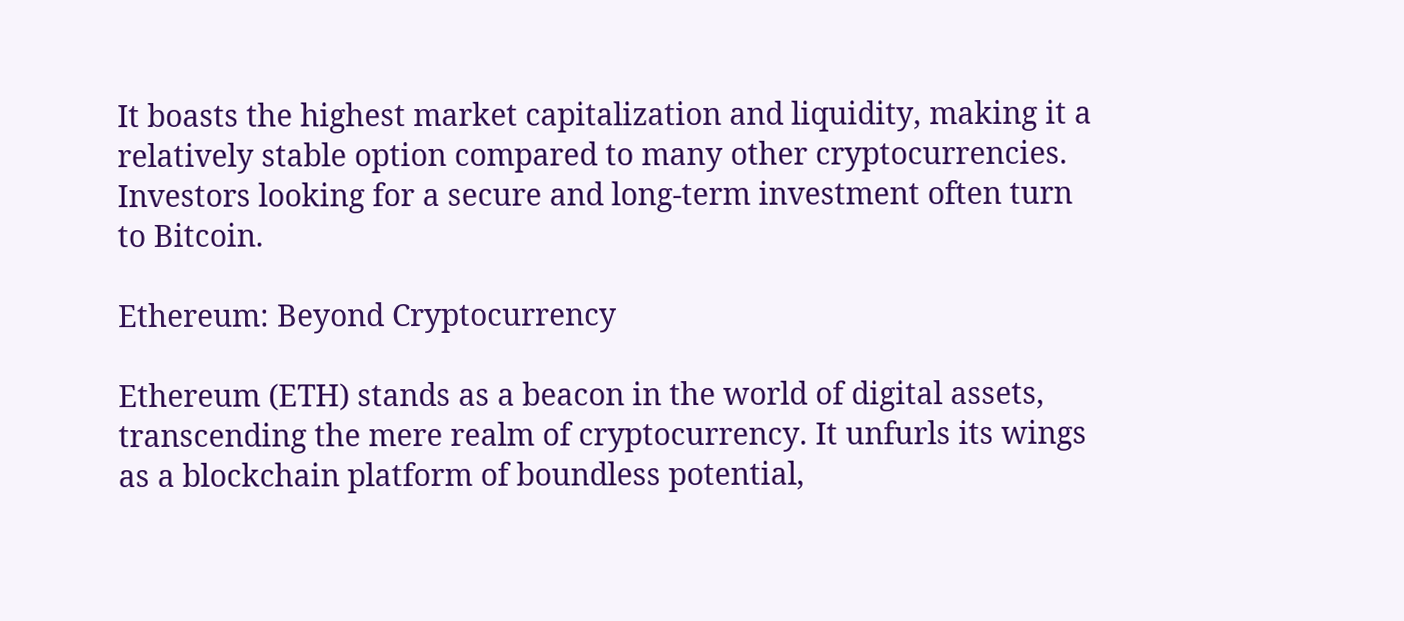It boasts the highest market capitalization and liquidity, making it a relatively stable option compared to many other cryptocurrencies. Investors looking for a secure and long-term investment often turn to Bitcoin.

Ethereum: Beyond Cryptocurrency

Ethereum (ETH) stands as a beacon in the world of digital assets, transcending the mere realm of cryptocurrency. It unfurls its wings as a blockchain platform of boundless potential,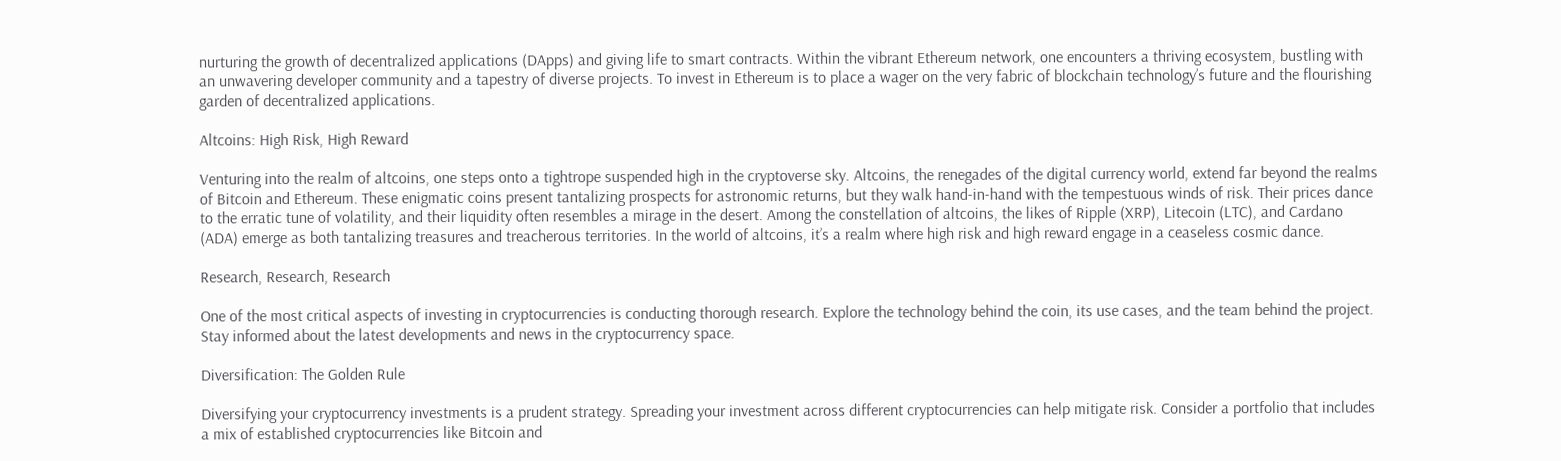nurturing the growth of decentralized applications (DApps) and giving life to smart contracts. Within the vibrant Ethereum network, one encounters a thriving ecosystem, bustling with an unwavering developer community and a tapestry of diverse projects. To invest in Ethereum is to place a wager on the very fabric of blockchain technology’s future and the flourishing garden of decentralized applications.

Altcoins: High Risk, High Reward

Venturing into the realm of altcoins, one steps onto a tightrope suspended high in the cryptoverse sky. Altcoins, the renegades of the digital currency world, extend far beyond the realms of Bitcoin and Ethereum. These enigmatic coins present tantalizing prospects for astronomic returns, but they walk hand-in-hand with the tempestuous winds of risk. Their prices dance to the erratic tune of volatility, and their liquidity often resembles a mirage in the desert. Among the constellation of altcoins, the likes of Ripple (XRP), Litecoin (LTC), and Cardano (ADA) emerge as both tantalizing treasures and treacherous territories. In the world of altcoins, it’s a realm where high risk and high reward engage in a ceaseless cosmic dance.

Research, Research, Research

One of the most critical aspects of investing in cryptocurrencies is conducting thorough research. Explore the technology behind the coin, its use cases, and the team behind the project. Stay informed about the latest developments and news in the cryptocurrency space.

Diversification: The Golden Rule

Diversifying your cryptocurrency investments is a prudent strategy. Spreading your investment across different cryptocurrencies can help mitigate risk. Consider a portfolio that includes a mix of established cryptocurrencies like Bitcoin and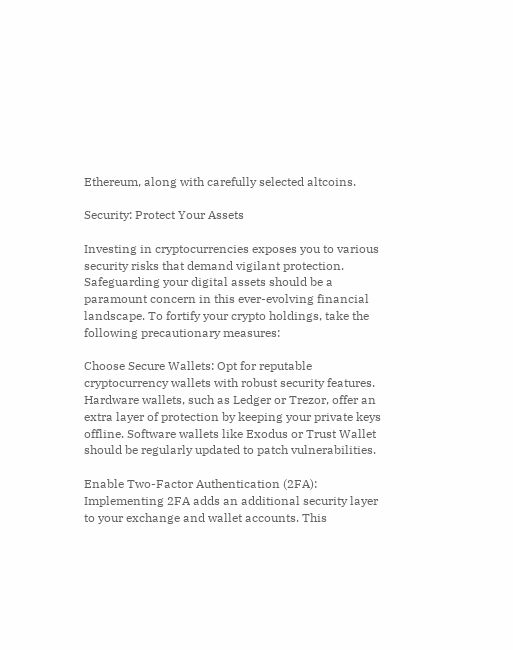Ethereum, along with carefully selected altcoins.

Security: Protect Your Assets

Investing in cryptocurrencies exposes you to various security risks that demand vigilant protection. Safeguarding your digital assets should be a paramount concern in this ever-evolving financial landscape. To fortify your crypto holdings, take the following precautionary measures:

Choose Secure Wallets: Opt for reputable cryptocurrency wallets with robust security features. Hardware wallets, such as Ledger or Trezor, offer an extra layer of protection by keeping your private keys offline. Software wallets like Exodus or Trust Wallet should be regularly updated to patch vulnerabilities.

Enable Two-Factor Authentication (2FA): Implementing 2FA adds an additional security layer to your exchange and wallet accounts. This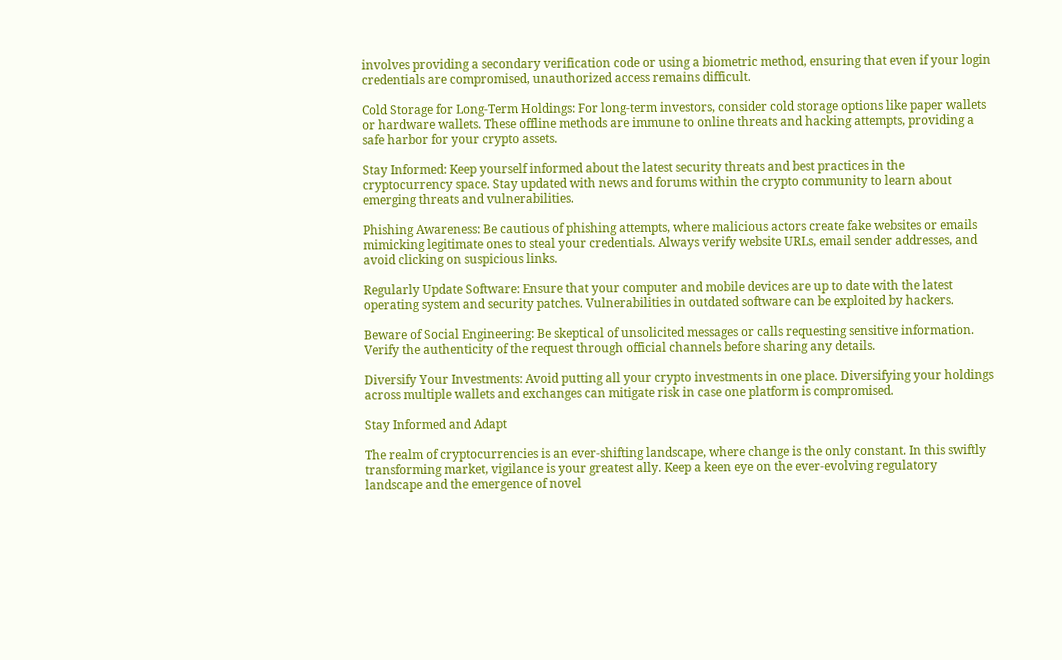involves providing a secondary verification code or using a biometric method, ensuring that even if your login credentials are compromised, unauthorized access remains difficult.

Cold Storage for Long-Term Holdings: For long-term investors, consider cold storage options like paper wallets or hardware wallets. These offline methods are immune to online threats and hacking attempts, providing a safe harbor for your crypto assets.

Stay Informed: Keep yourself informed about the latest security threats and best practices in the cryptocurrency space. Stay updated with news and forums within the crypto community to learn about emerging threats and vulnerabilities.

Phishing Awareness: Be cautious of phishing attempts, where malicious actors create fake websites or emails mimicking legitimate ones to steal your credentials. Always verify website URLs, email sender addresses, and avoid clicking on suspicious links.

Regularly Update Software: Ensure that your computer and mobile devices are up to date with the latest operating system and security patches. Vulnerabilities in outdated software can be exploited by hackers.

Beware of Social Engineering: Be skeptical of unsolicited messages or calls requesting sensitive information. Verify the authenticity of the request through official channels before sharing any details.

Diversify Your Investments: Avoid putting all your crypto investments in one place. Diversifying your holdings across multiple wallets and exchanges can mitigate risk in case one platform is compromised.

Stay Informed and Adapt

The realm of cryptocurrencies is an ever-shifting landscape, where change is the only constant. In this swiftly transforming market, vigilance is your greatest ally. Keep a keen eye on the ever-evolving regulatory landscape and the emergence of novel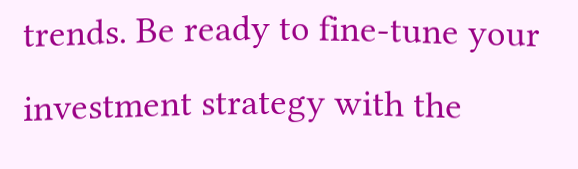trends. Be ready to fine-tune your investment strategy with the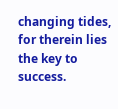changing tides, for therein lies the key to success.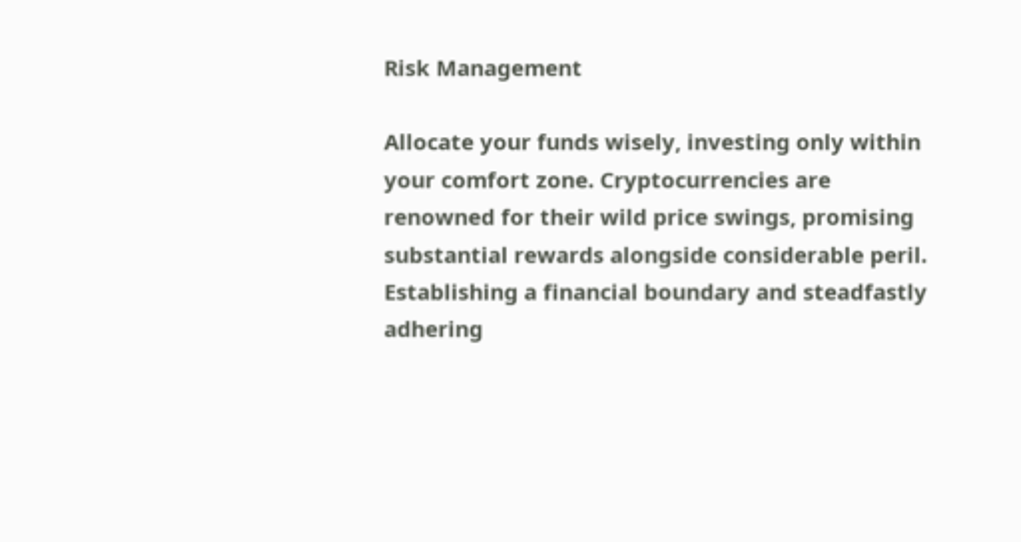Risk Management

Allocate your funds wisely, investing only within your comfort zone. Cryptocurrencies are renowned for their wild price swings, promising substantial rewards alongside considerable peril. Establishing a financial boundary and steadfastly adhering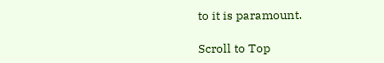to it is paramount.

Scroll to Top